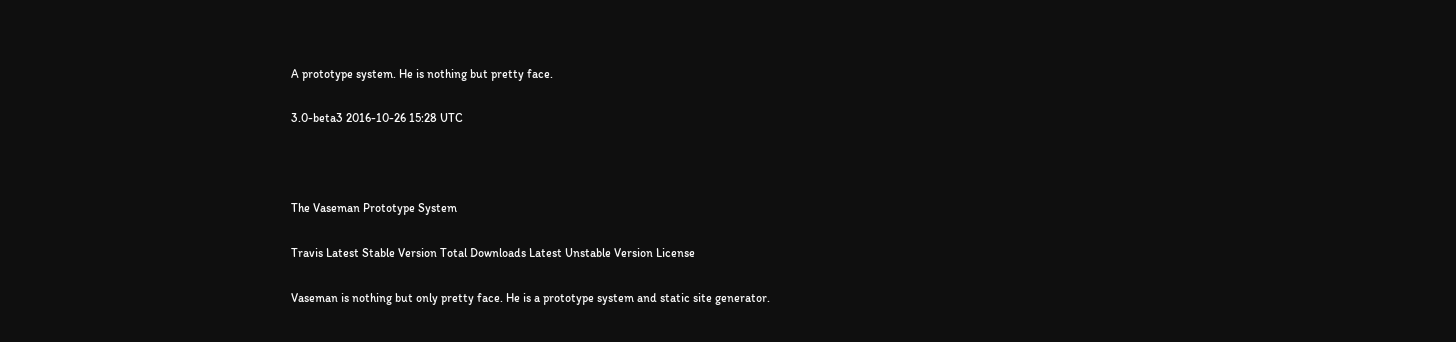A prototype system. He is nothing but pretty face.

3.0-beta3 2016-10-26 15:28 UTC



The Vaseman Prototype System

Travis Latest Stable Version Total Downloads Latest Unstable Version License

Vaseman is nothing but only pretty face. He is a prototype system and static site generator.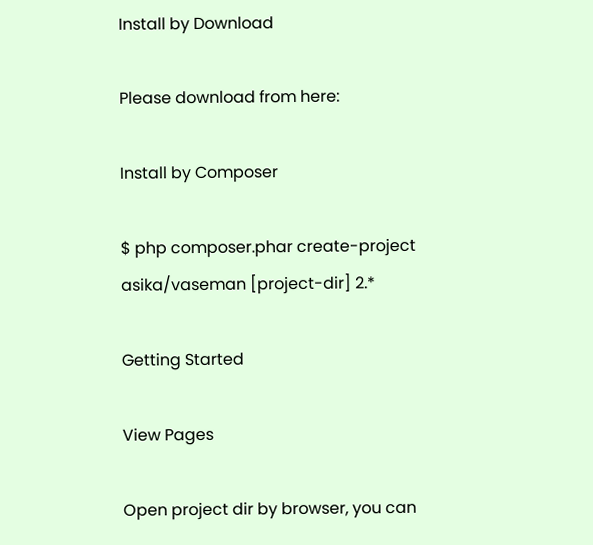Install by Download

Please download from here:

Install by Composer

$ php composer.phar create-project asika/vaseman [project-dir] 2.*

Getting Started

View Pages

Open project dir by browser, you can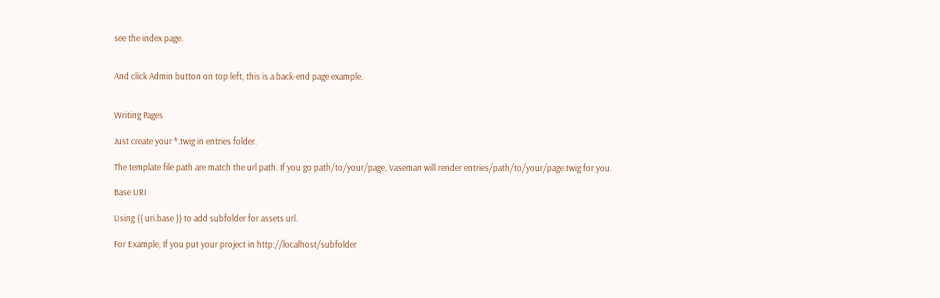see the index page.


And click Admin button on top left, this is a back-end page example.


Writing Pages

Just create your *.twig in entries folder.

The template file path are match the url path. If you go path/to/your/page, Vaseman will render entries/path/to/your/page.twig for you.

Base URI

Using {{ uri.base }} to add subfolder for assets url.

For Example, If you put your project in http://localhost/subfolder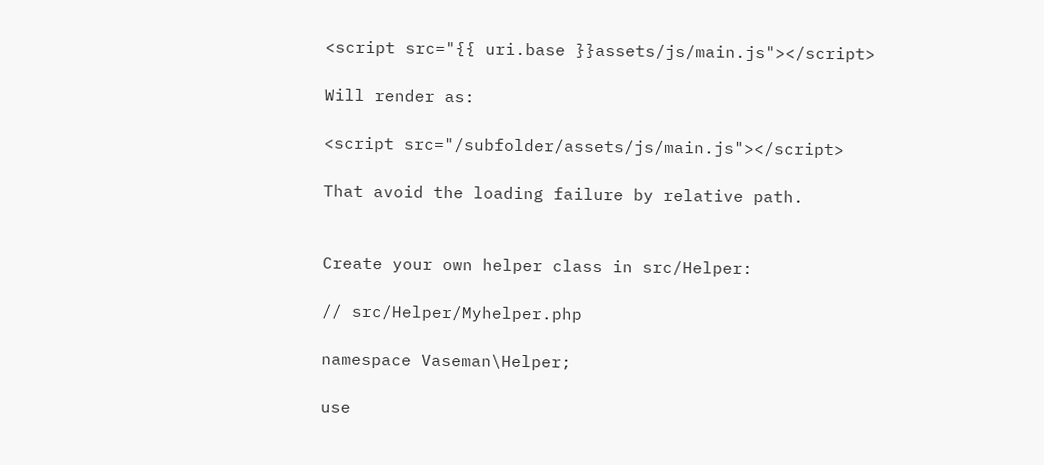<script src="{{ uri.base }}assets/js/main.js"></script>

Will render as:

<script src="/subfolder/assets/js/main.js"></script>

That avoid the loading failure by relative path.


Create your own helper class in src/Helper:

// src/Helper/Myhelper.php

namespace Vaseman\Helper;

use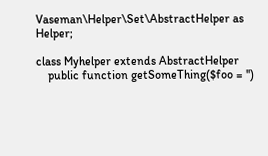Vaseman\Helper\Set\AbstractHelper as Helper;

class Myhelper extends AbstractHelper
    public function getSomeThing($foo = '')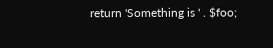return 'Something is ' . $foo;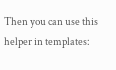Then you can use this helper in templates: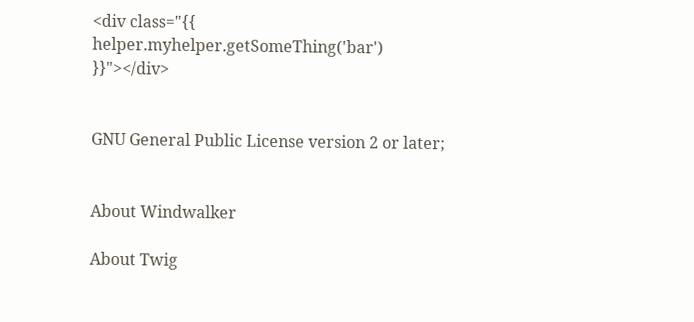<div class="{{ helper.myhelper.getSomeThing('bar') }}"></div>


GNU General Public License version 2 or later;


About Windwalker

About Twig